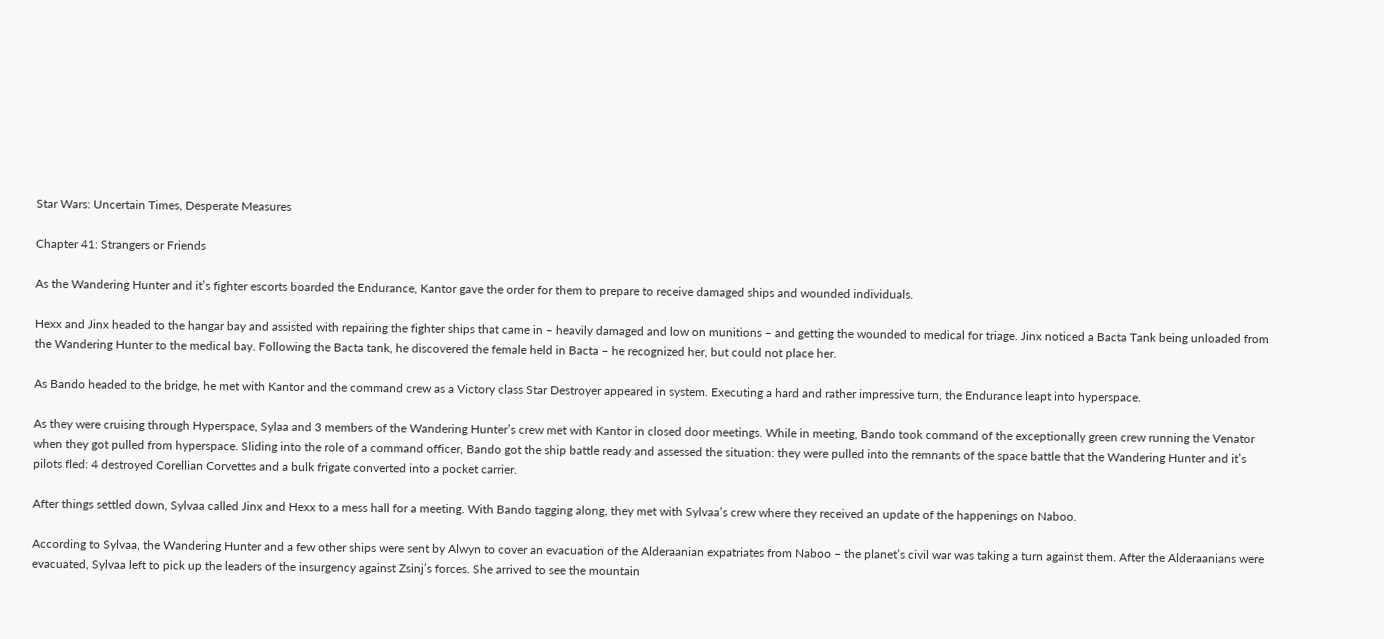Star Wars: Uncertain Times, Desperate Measures

Chapter 41: Strangers or Friends

As the Wandering Hunter and it’s fighter escorts boarded the Endurance, Kantor gave the order for them to prepare to receive damaged ships and wounded individuals.

Hexx and Jinx headed to the hangar bay and assisted with repairing the fighter ships that came in – heavily damaged and low on munitions – and getting the wounded to medical for triage. Jinx noticed a Bacta Tank being unloaded from the Wandering Hunter to the medical bay. Following the Bacta tank, he discovered the female held in Bacta – he recognized her, but could not place her.

As Bando headed to the bridge, he met with Kantor and the command crew as a Victory class Star Destroyer appeared in system. Executing a hard and rather impressive turn, the Endurance leapt into hyperspace.

As they were cruising through Hyperspace, Sylaa and 3 members of the Wandering Hunter’s crew met with Kantor in closed door meetings. While in meeting, Bando took command of the exceptionally green crew running the Venator when they got pulled from hyperspace. Sliding into the role of a command officer, Bando got the ship battle ready and assessed the situation: they were pulled into the remnants of the space battle that the Wandering Hunter and it’s pilots fled: 4 destroyed Corellian Corvettes and a bulk frigate converted into a pocket carrier.

After things settled down, Sylvaa called Jinx and Hexx to a mess hall for a meeting. With Bando tagging along, they met with Sylvaa’s crew where they received an update of the happenings on Naboo.

According to Sylvaa, the Wandering Hunter and a few other ships were sent by Alwyn to cover an evacuation of the Alderaanian expatriates from Naboo – the planet’s civil war was taking a turn against them. After the Alderaanians were evacuated, Sylvaa left to pick up the leaders of the insurgency against Zsinj’s forces. She arrived to see the mountain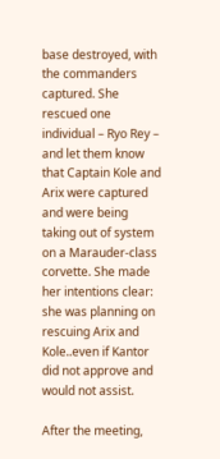base destroyed, with the commanders captured. She rescued one individual – Ryo Rey – and let them know that Captain Kole and Arix were captured and were being taking out of system on a Marauder-class corvette. She made her intentions clear: she was planning on rescuing Arix and Kole..even if Kantor did not approve and would not assist.

After the meeting,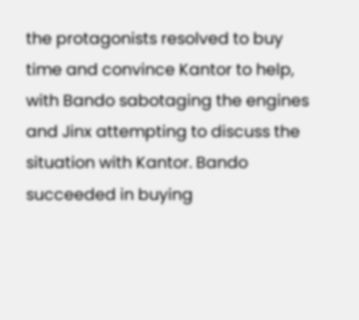the protagonists resolved to buy time and convince Kantor to help, with Bando sabotaging the engines and Jinx attempting to discuss the situation with Kantor. Bando succeeded in buying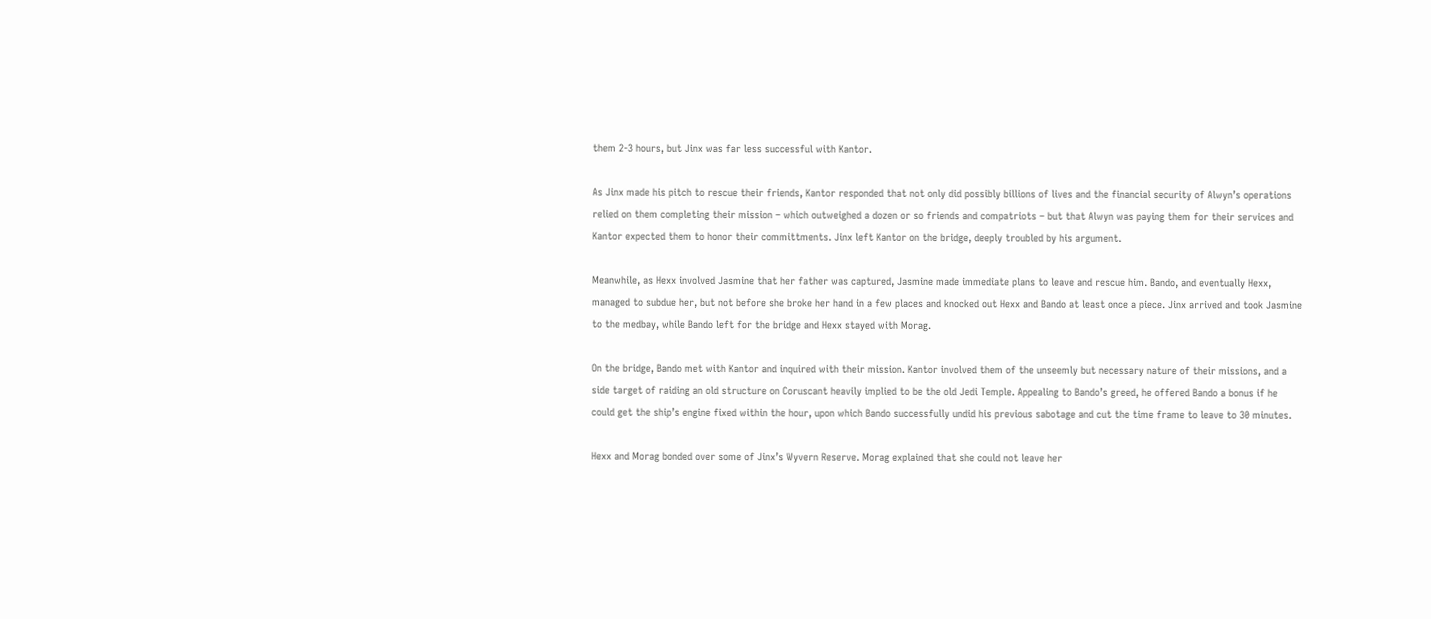them 2-3 hours, but Jinx was far less successful with Kantor.

As Jinx made his pitch to rescue their friends, Kantor responded that not only did possibly billions of lives and the financial security of Alwyn’s operations relied on them completing their mission – which outweighed a dozen or so friends and compatriots – but that Alwyn was paying them for their services and Kantor expected them to honor their committments. Jinx left Kantor on the bridge, deeply troubled by his argument.

Meanwhile, as Hexx involved Jasmine that her father was captured, Jasmine made immediate plans to leave and rescue him. Bando, and eventually Hexx, managed to subdue her, but not before she broke her hand in a few places and knocked out Hexx and Bando at least once a piece. Jinx arrived and took Jasmine to the medbay, while Bando left for the bridge and Hexx stayed with Morag.

On the bridge, Bando met with Kantor and inquired with their mission. Kantor involved them of the unseemly but necessary nature of their missions, and a side target of raiding an old structure on Coruscant heavily implied to be the old Jedi Temple. Appealing to Bando’s greed, he offered Bando a bonus if he could get the ship’s engine fixed within the hour, upon which Bando successfully undid his previous sabotage and cut the time frame to leave to 30 minutes.

Hexx and Morag bonded over some of Jinx’s Wyvern Reserve. Morag explained that she could not leave her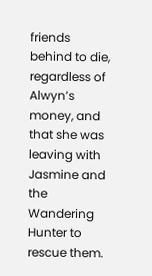friends behind to die, regardless of Alwyn’s money, and that she was leaving with Jasmine and the Wandering Hunter to rescue them.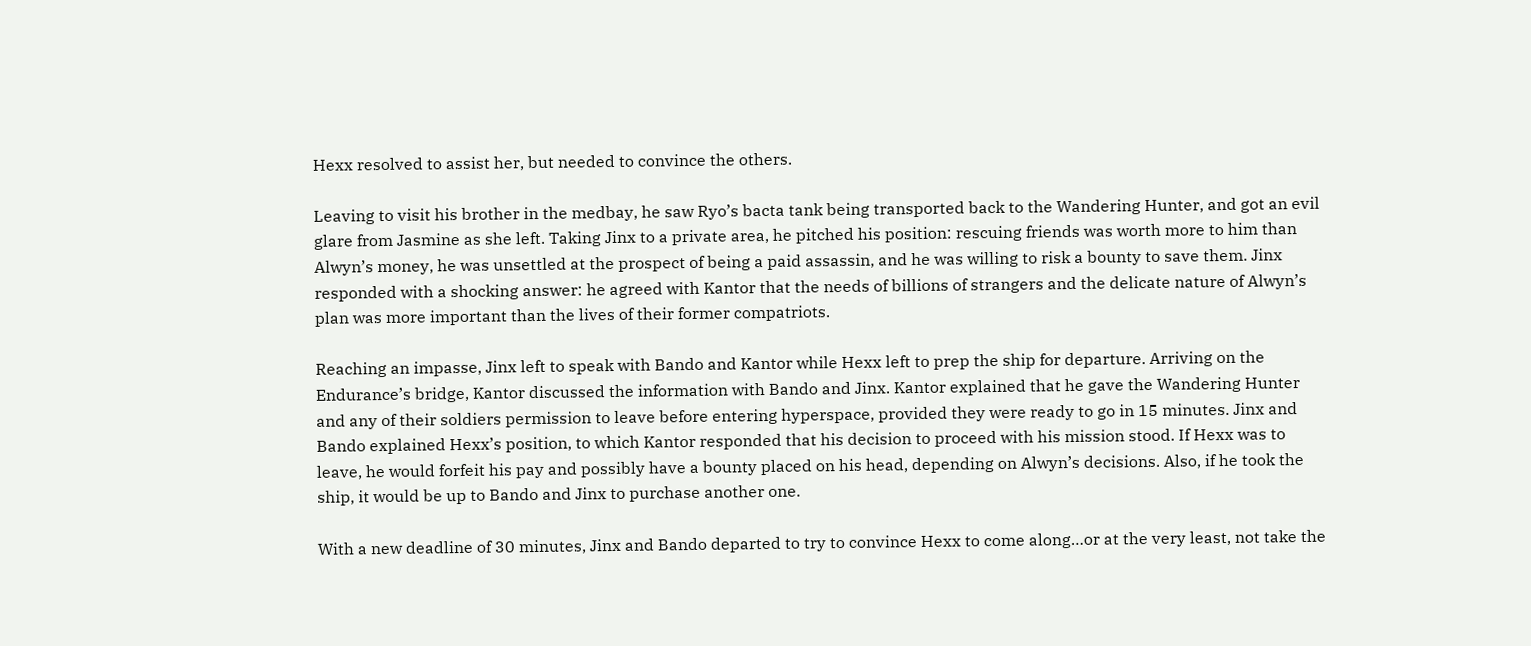Hexx resolved to assist her, but needed to convince the others.

Leaving to visit his brother in the medbay, he saw Ryo’s bacta tank being transported back to the Wandering Hunter, and got an evil glare from Jasmine as she left. Taking Jinx to a private area, he pitched his position: rescuing friends was worth more to him than Alwyn’s money, he was unsettled at the prospect of being a paid assassin, and he was willing to risk a bounty to save them. Jinx responded with a shocking answer: he agreed with Kantor that the needs of billions of strangers and the delicate nature of Alwyn’s plan was more important than the lives of their former compatriots.

Reaching an impasse, Jinx left to speak with Bando and Kantor while Hexx left to prep the ship for departure. Arriving on the Endurance’s bridge, Kantor discussed the information with Bando and Jinx. Kantor explained that he gave the Wandering Hunter and any of their soldiers permission to leave before entering hyperspace, provided they were ready to go in 15 minutes. Jinx and Bando explained Hexx’s position, to which Kantor responded that his decision to proceed with his mission stood. If Hexx was to leave, he would forfeit his pay and possibly have a bounty placed on his head, depending on Alwyn’s decisions. Also, if he took the ship, it would be up to Bando and Jinx to purchase another one.

With a new deadline of 30 minutes, Jinx and Bando departed to try to convince Hexx to come along…or at the very least, not take the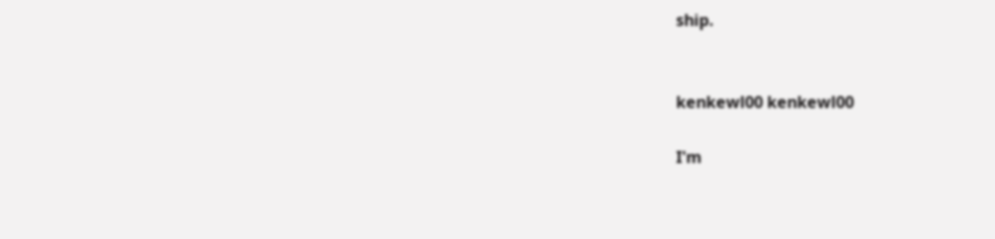ship.


kenkewl00 kenkewl00

I'm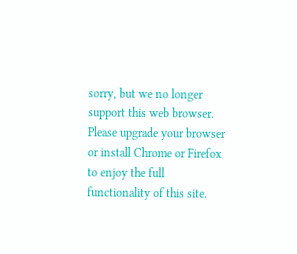sorry, but we no longer support this web browser. Please upgrade your browser or install Chrome or Firefox to enjoy the full functionality of this site.